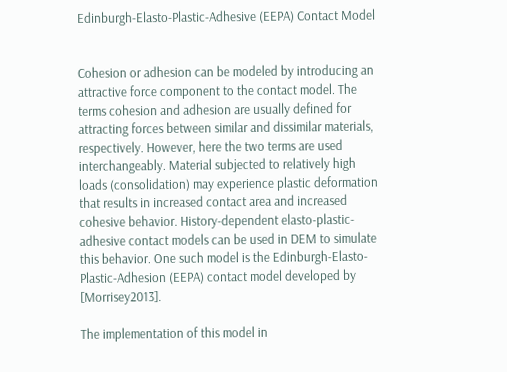Edinburgh-Elasto-Plastic-Adhesive (EEPA) Contact Model


Cohesion or adhesion can be modeled by introducing an attractive force component to the contact model. The terms cohesion and adhesion are usually defined for attracting forces between similar and dissimilar materials, respectively. However, here the two terms are used interchangeably. Material subjected to relatively high loads (consolidation) may experience plastic deformation that results in increased contact area and increased cohesive behavior. History-dependent elasto-plastic-adhesive contact models can be used in DEM to simulate this behavior. One such model is the Edinburgh-Elasto-Plastic-Adhesion (EEPA) contact model developed by [Morrisey2013].

The implementation of this model in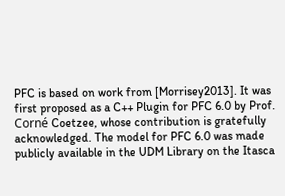PFC is based on work from [Morrisey2013]. It was first proposed as a C++ Plugin for PFC 6.0 by Prof. Corné Coetzee, whose contribution is gratefully acknowledged. The model for PFC 6.0 was made publicly available in the UDM Library on the Itasca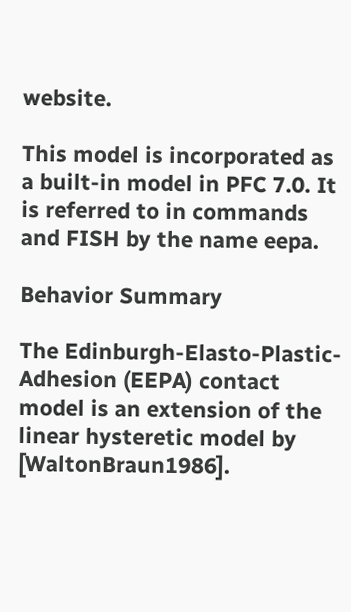website.

This model is incorporated as a built-in model in PFC 7.0. It is referred to in commands and FISH by the name eepa.

Behavior Summary

The Edinburgh-Elasto-Plastic-Adhesion (EEPA) contact model is an extension of the linear hysteretic model by [WaltonBraun1986].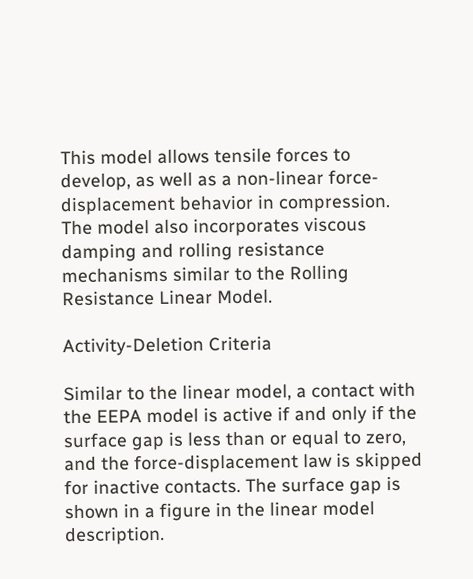This model allows tensile forces to develop, as well as a non-linear force-displacement behavior in compression. The model also incorporates viscous damping and rolling resistance mechanisms similar to the Rolling Resistance Linear Model.

Activity-Deletion Criteria

Similar to the linear model, a contact with the EEPA model is active if and only if the surface gap is less than or equal to zero, and the force-displacement law is skipped for inactive contacts. The surface gap is shown in a figure in the linear model description.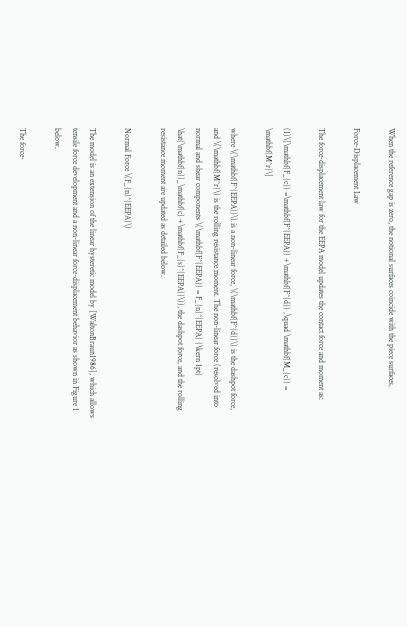When the reference gap is zero, the notional surfaces coincide with the piece surfaces.

Force-Displacement Law

The force-displacement law for the EEPA model updates the contact force and moment as:

(1)\[\mathbf{F_{c}} =\mathbf{F^{EEPA}} +\mathbf{F^{d}} ,\quad \mathbf{M_{c}} = \mathbf{M^r}\]

where \(\mathbf{F^{EEPA}}\) is a non-linear force, \(\mathbf{F^{d}}\) is the dashpot force, and \(\mathbf{M^r}\) is the rolling resistance moment. The non-linear force (resolved into normal and shear components \(\mathbf{F^{EEPA}} = F_{n}^{EEPA} {\kern 1pt} \hat{\mathbf{n}}_\mathbf{c} +\mathbf{F_{s}^{EEPA}}\)), the dashpot force, and the rolling resistance moment are updated as detailed below.

Normal Force \(F_{n}^{EEPA}\)

The model is an extension of the linear hysteretic model by [WaltonBraun1986], which allows tensile force development and a non-linear force-displacement behavior as shown in Figure 1 below.

The force-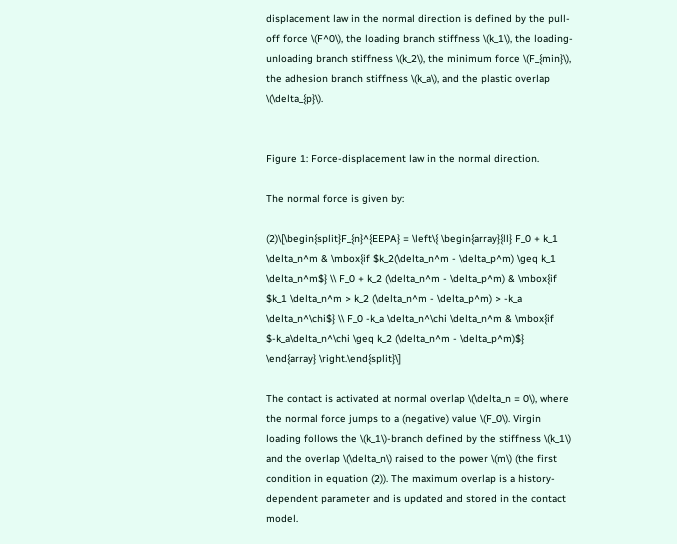displacement law in the normal direction is defined by the pull-off force \(F^0\), the loading branch stiffness \(k_1\), the loading-unloading branch stiffness \(k_2\), the minimum force \(F_{min}\), the adhesion branch stiffness \(k_a\), and the plastic overlap \(\delta_{p}\).


Figure 1: Force-displacement law in the normal direction.

The normal force is given by:

(2)\[\begin{split}F_{n}^{EEPA} = \left\{ \begin{array}{ll} F_0 + k_1 \delta_n^m & \mbox{if $k_2(\delta_n^m - \delta_p^m) \geq k_1 \delta_n^m$} \\ F_0 + k_2 (\delta_n^m - \delta_p^m) & \mbox{if $k_1 \delta_n^m > k_2 (\delta_n^m - \delta_p^m) > -k_a \delta_n^\chi$} \\ F_0 -k_a \delta_n^\chi \delta_n^m & \mbox{if $-k_a\delta_n^\chi \geq k_2 (\delta_n^m - \delta_p^m)$} \end{array} \right.\end{split}\]

The contact is activated at normal overlap \(\delta_n = 0\), where the normal force jumps to a (negative) value \(F_0\). Virgin loading follows the \(k_1\)-branch defined by the stiffness \(k_1\) and the overlap \(\delta_n\) raised to the power \(m\) (the first condition in equation (2)). The maximum overlap is a history-dependent parameter and is updated and stored in the contact model.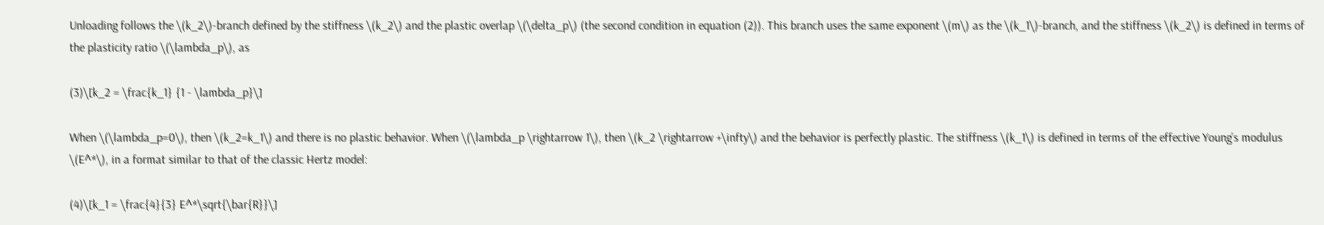Unloading follows the \(k_2\)-branch defined by the stiffness \(k_2\) and the plastic overlap \(\delta_p\) (the second condition in equation (2)). This branch uses the same exponent \(m\) as the \(k_1\)-branch, and the stiffness \(k_2\) is defined in terms of the plasticity ratio \(\lambda_p\), as

(3)\[k_2 = \frac{k_1} {1 - \lambda_p}\]

When \(\lambda_p=0\), then \(k_2=k_1\) and there is no plastic behavior. When \(\lambda_p \rightarrow 1\), then \(k_2 \rightarrow +\infty\) and the behavior is perfectly plastic. The stiffness \(k_1\) is defined in terms of the effective Young’s modulus \(E^*\), in a format similar to that of the classic Hertz model:

(4)\[k_1 = \frac{4}{3} E^*\sqrt{\bar{R}}\]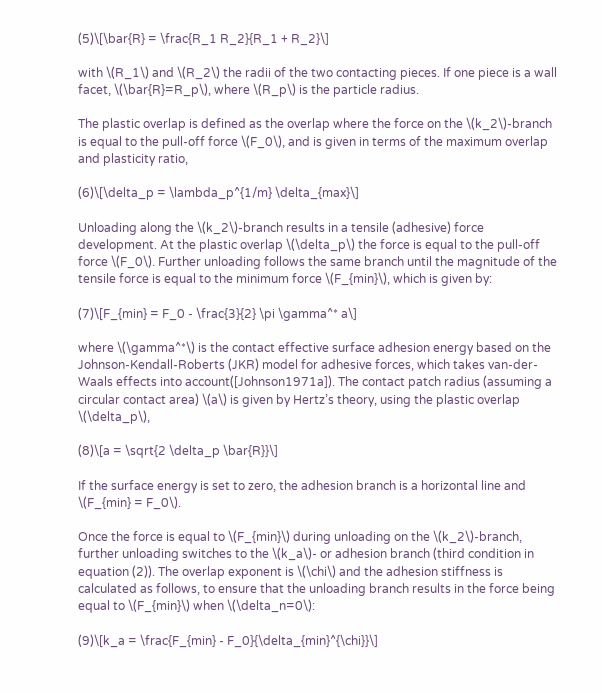(5)\[\bar{R} = \frac{R_1 R_2}{R_1 + R_2}\]

with \(R_1\) and \(R_2\) the radii of the two contacting pieces. If one piece is a wall facet, \(\bar{R}=R_p\), where \(R_p\) is the particle radius.

The plastic overlap is defined as the overlap where the force on the \(k_2\)-branch is equal to the pull-off force \(F_0\), and is given in terms of the maximum overlap and plasticity ratio,

(6)\[\delta_p = \lambda_p^{1/m} \delta_{max}\]

Unloading along the \(k_2\)-branch results in a tensile (adhesive) force development. At the plastic overlap \(\delta_p\) the force is equal to the pull-off force \(F_0\). Further unloading follows the same branch until the magnitude of the tensile force is equal to the minimum force \(F_{min}\), which is given by:

(7)\[F_{min} = F_0 - \frac{3}{2} \pi \gamma^* a\]

where \(\gamma^*\) is the contact effective surface adhesion energy based on the Johnson-Kendall-Roberts (JKR) model for adhesive forces, which takes van-der-Waals effects into account([Johnson1971a]). The contact patch radius (assuming a circular contact area) \(a\) is given by Hertz’s theory, using the plastic overlap \(\delta_p\),

(8)\[a = \sqrt{2 \delta_p \bar{R}}\]

If the surface energy is set to zero, the adhesion branch is a horizontal line and \(F_{min} = F_0\).

Once the force is equal to \(F_{min}\) during unloading on the \(k_2\)-branch, further unloading switches to the \(k_a\)- or adhesion branch (third condition in equation (2)). The overlap exponent is \(\chi\) and the adhesion stiffness is calculated as follows, to ensure that the unloading branch results in the force being equal to \(F_{min}\) when \(\delta_n=0\):

(9)\[k_a = \frac{F_{min} - F_0}{\delta_{min}^{\chi}}\]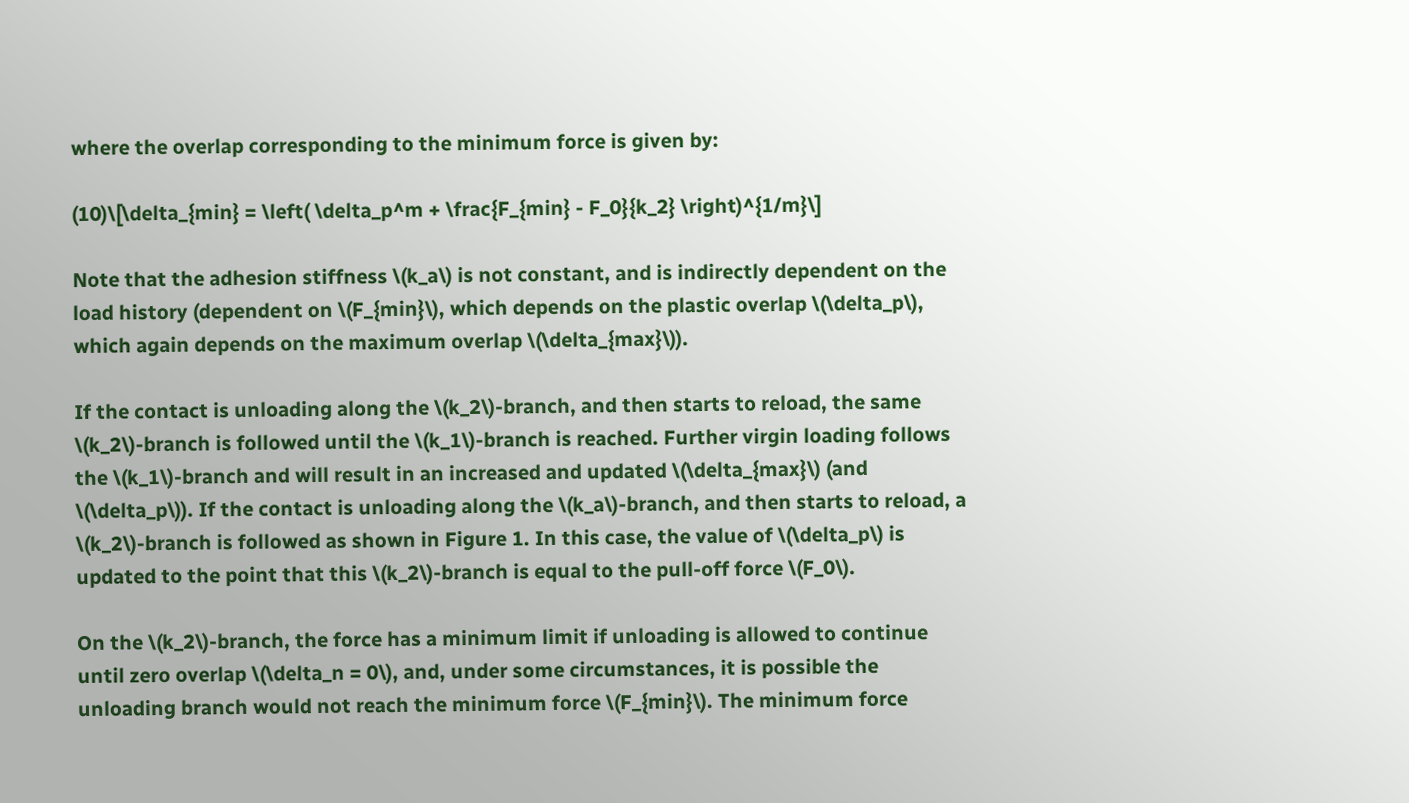where the overlap corresponding to the minimum force is given by:

(10)\[\delta_{min} = \left( \delta_p^m + \frac{F_{min} - F_0}{k_2} \right)^{1/m}\]

Note that the adhesion stiffness \(k_a\) is not constant, and is indirectly dependent on the load history (dependent on \(F_{min}\), which depends on the plastic overlap \(\delta_p\), which again depends on the maximum overlap \(\delta_{max}\)).

If the contact is unloading along the \(k_2\)-branch, and then starts to reload, the same \(k_2\)-branch is followed until the \(k_1\)-branch is reached. Further virgin loading follows the \(k_1\)-branch and will result in an increased and updated \(\delta_{max}\) (and \(\delta_p\)). If the contact is unloading along the \(k_a\)-branch, and then starts to reload, a \(k_2\)-branch is followed as shown in Figure 1. In this case, the value of \(\delta_p\) is updated to the point that this \(k_2\)-branch is equal to the pull-off force \(F_0\).

On the \(k_2\)-branch, the force has a minimum limit if unloading is allowed to continue until zero overlap \(\delta_n = 0\), and, under some circumstances, it is possible the unloading branch would not reach the minimum force \(F_{min}\). The minimum force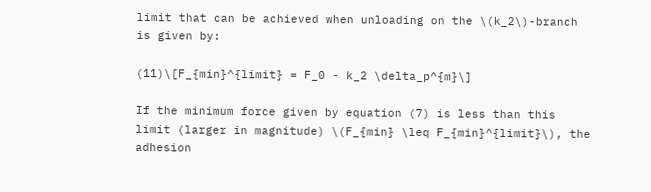limit that can be achieved when unloading on the \(k_2\)-branch is given by:

(11)\[F_{min}^{limit} = F_0 - k_2 \delta_p^{m}\]

If the minimum force given by equation (7) is less than this limit (larger in magnitude) \(F_{min} \leq F_{min}^{limit}\), the adhesion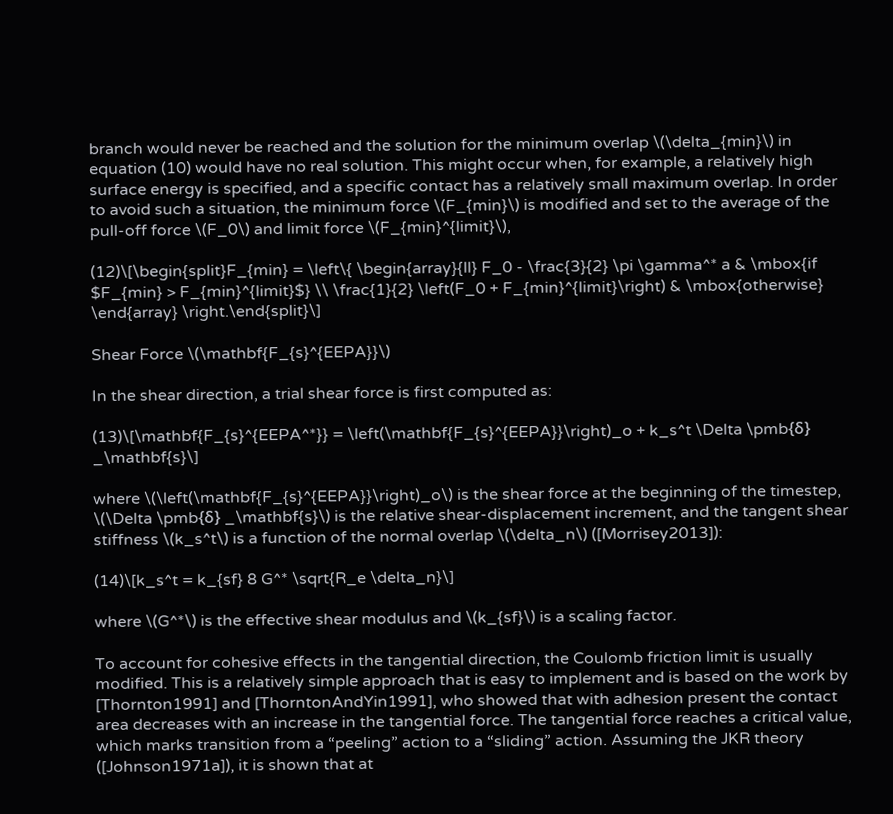branch would never be reached and the solution for the minimum overlap \(\delta_{min}\) in equation (10) would have no real solution. This might occur when, for example, a relatively high surface energy is specified, and a specific contact has a relatively small maximum overlap. In order to avoid such a situation, the minimum force \(F_{min}\) is modified and set to the average of the pull-off force \(F_0\) and limit force \(F_{min}^{limit}\),

(12)\[\begin{split}F_{min} = \left\{ \begin{array}{ll} F_0 - \frac{3}{2} \pi \gamma^* a & \mbox{if $F_{min} > F_{min}^{limit}$} \\ \frac{1}{2} \left(F_0 + F_{min}^{limit}\right) & \mbox{otherwise} \end{array} \right.\end{split}\]

Shear Force \(\mathbf{F_{s}^{EEPA}}\)

In the shear direction, a trial shear force is first computed as:

(13)\[\mathbf{F_{s}^{EEPA^*}} = \left(\mathbf{F_{s}^{EEPA}}\right)_o + k_s^t \Delta \pmb{δ} _\mathbf{s}\]

where \(\left(\mathbf{F_{s}^{EEPA}}\right)_o\) is the shear force at the beginning of the timestep, \(\Delta \pmb{δ} _\mathbf{s}\) is the relative shear-displacement increment, and the tangent shear stiffness \(k_s^t\) is a function of the normal overlap \(\delta_n\) ([Morrisey2013]):

(14)\[k_s^t = k_{sf} 8 G^* \sqrt{R_e \delta_n}\]

where \(G^*\) is the effective shear modulus and \(k_{sf}\) is a scaling factor.

To account for cohesive effects in the tangential direction, the Coulomb friction limit is usually modified. This is a relatively simple approach that is easy to implement and is based on the work by [Thornton1991] and [ThorntonAndYin1991], who showed that with adhesion present the contact area decreases with an increase in the tangential force. The tangential force reaches a critical value, which marks transition from a “peeling” action to a “sliding” action. Assuming the JKR theory ([Johnson1971a]), it is shown that at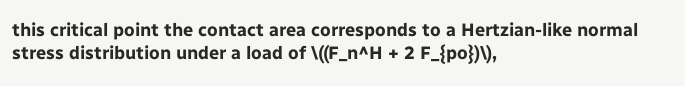this critical point the contact area corresponds to a Hertzian-like normal stress distribution under a load of \((F_n^H + 2 F_{po})\),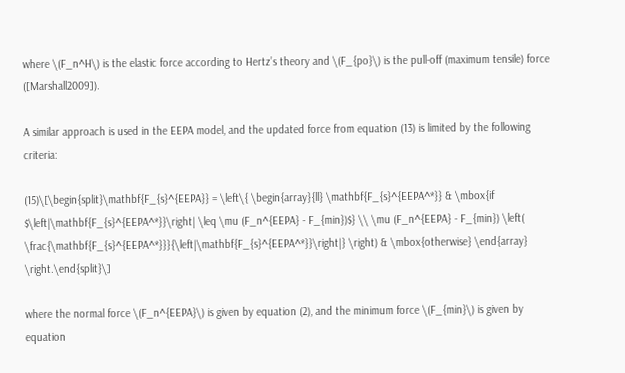where \(F_n^H\) is the elastic force according to Hertz’s theory and \(F_{po}\) is the pull-off (maximum tensile) force ([Marshall2009]).

A similar approach is used in the EEPA model, and the updated force from equation (13) is limited by the following criteria:

(15)\[\begin{split}\mathbf{F_{s}^{EEPA}} = \left\{ \begin{array}{ll} \mathbf{F_{s}^{EEPA^*}} & \mbox{if $\left|\mathbf{F_{s}^{EEPA^*}}\right| \leq \mu (F_n^{EEPA} - F_{min})$} \\ \mu (F_n^{EEPA} - F_{min}) \left( \frac{\mathbf{F_{s}^{EEPA^*}}}{\left|\mathbf{F_{s}^{EEPA^*}}\right|} \right) & \mbox{otherwise} \end{array} \right.\end{split}\]

where the normal force \(F_n^{EEPA}\) is given by equation (2), and the minimum force \(F_{min}\) is given by equation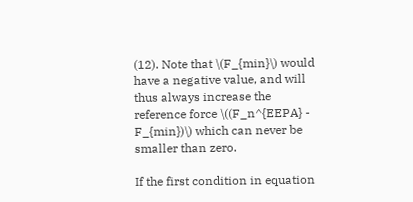(12). Note that \(F_{min}\) would have a negative value, and will thus always increase the reference force \((F_n^{EEPA} - F_{min})\) which can never be smaller than zero.

If the first condition in equation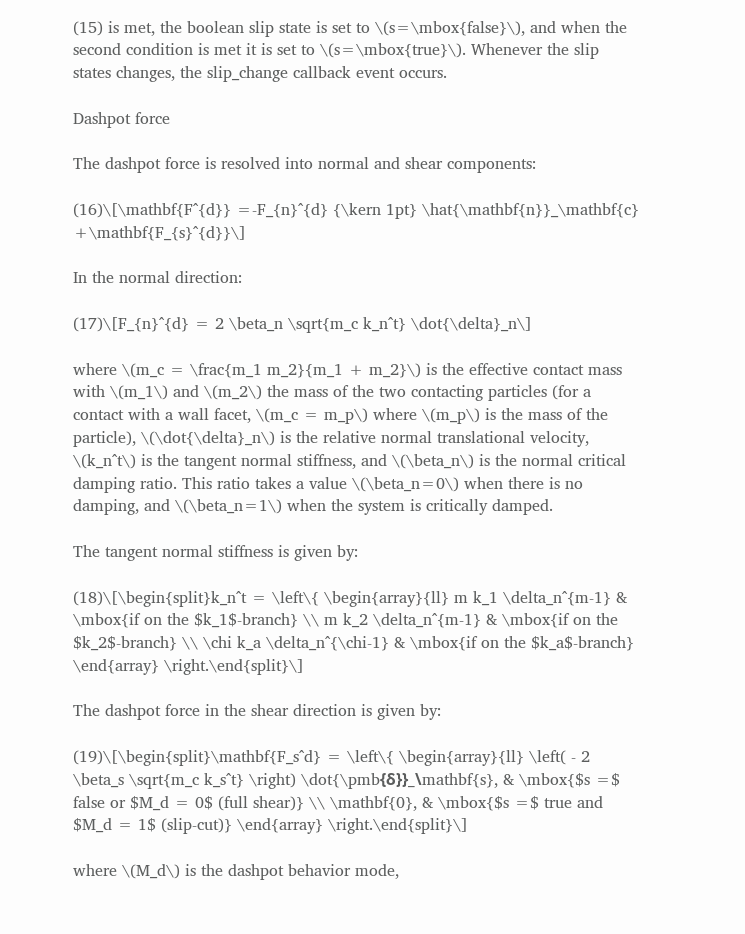(15) is met, the boolean slip state is set to \(s=\mbox{false}\), and when the second condition is met it is set to \(s=\mbox{true}\). Whenever the slip states changes, the slip_change callback event occurs.

Dashpot force

The dashpot force is resolved into normal and shear components:

(16)\[\mathbf{F^{d}} =-F_{n}^{d} {\kern 1pt} \hat{\mathbf{n}}_\mathbf{c} +\mathbf{F_{s}^{d}}\]

In the normal direction:

(17)\[F_{n}^{d} = 2 \beta_n \sqrt{m_c k_n^t} \dot{\delta}_n\]

where \(m_c = \frac{m_1 m_2}{m_1 + m_2}\) is the effective contact mass with \(m_1\) and \(m_2\) the mass of the two contacting particles (for a contact with a wall facet, \(m_c = m_p\) where \(m_p\) is the mass of the particle), \(\dot{\delta}_n\) is the relative normal translational velocity, \(k_n^t\) is the tangent normal stiffness, and \(\beta_n\) is the normal critical damping ratio. This ratio takes a value \(\beta_n=0\) when there is no damping, and \(\beta_n=1\) when the system is critically damped.

The tangent normal stiffness is given by:

(18)\[\begin{split}k_n^t = \left\{ \begin{array}{ll} m k_1 \delta_n^{m-1} & \mbox{if on the $k_1$-branch} \\ m k_2 \delta_n^{m-1} & \mbox{if on the $k_2$-branch} \\ \chi k_a \delta_n^{\chi-1} & \mbox{if on the $k_a$-branch} \end{array} \right.\end{split}\]

The dashpot force in the shear direction is given by:

(19)\[\begin{split}\mathbf{F_s^d} = \left\{ \begin{array}{ll} \left( - 2 \beta_s \sqrt{m_c k_s^t} \right) \dot{\pmb{δ}}_\mathbf{s}, & \mbox{$s =$ false or $M_d = 0$ (full shear)} \\ \mathbf{0}, & \mbox{$s =$ true and $M_d = 1$ (slip-cut)} \end{array} \right.\end{split}\]

where \(M_d\) is the dashpot behavior mode,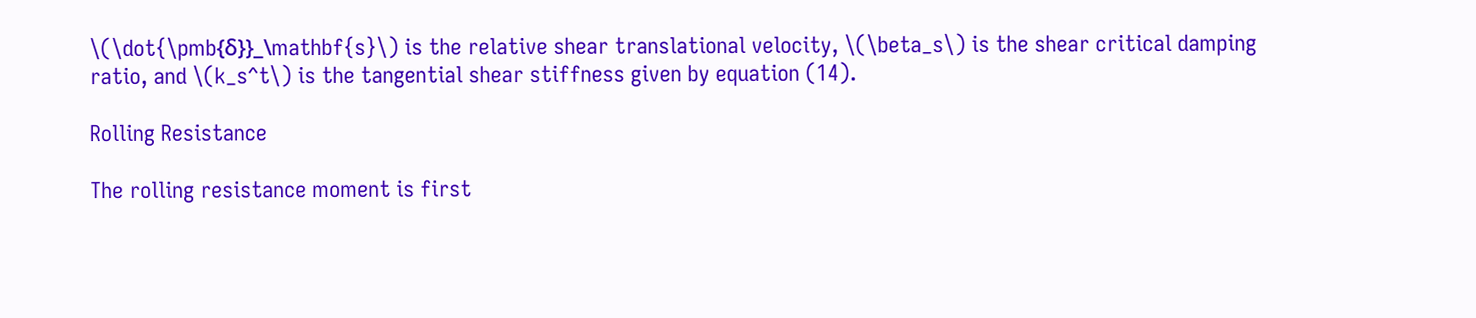\(\dot{\pmb{δ}}_\mathbf{s}\) is the relative shear translational velocity, \(\beta_s\) is the shear critical damping ratio, and \(k_s^t\) is the tangential shear stiffness given by equation (14).

Rolling Resistance

The rolling resistance moment is first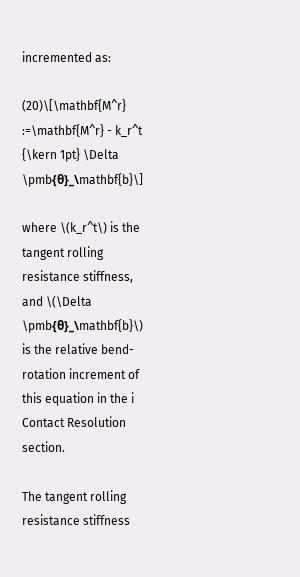incremented as:

(20)\[\mathbf{M^r} :=\mathbf{M^r} - k_r^t {\kern 1pt} \Delta \pmb{θ}_\mathbf{b}\]

where \(k_r^t\) is the tangent rolling resistance stiffness, and \(\Delta \pmb{θ}_\mathbf{b}\) is the relative bend-rotation increment of this equation in the i Contact Resolution section.

The tangent rolling resistance stiffness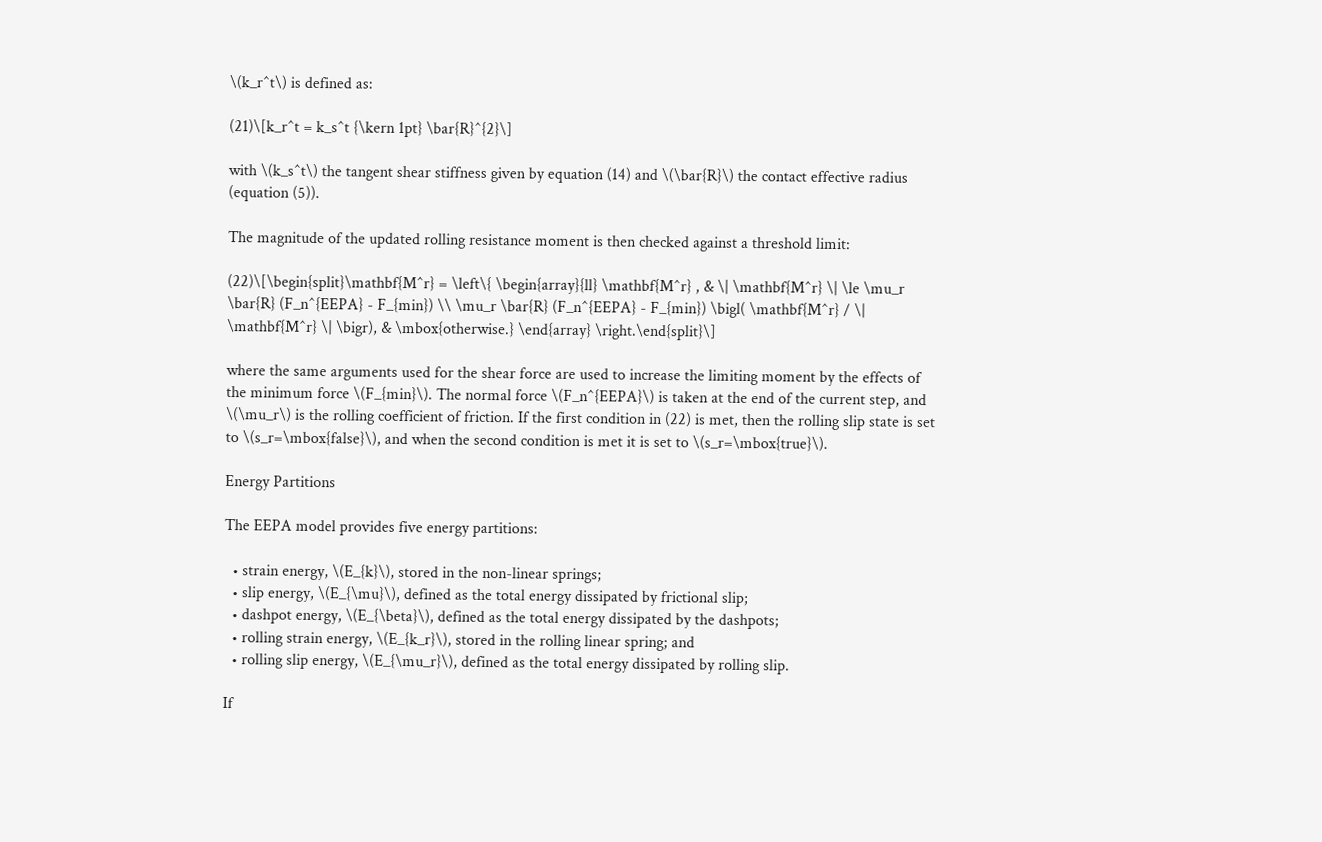\(k_r^t\) is defined as:

(21)\[k_r^t = k_s^t {\kern 1pt} \bar{R}^{2}\]

with \(k_s^t\) the tangent shear stiffness given by equation (14) and \(\bar{R}\) the contact effective radius (equation (5)).

The magnitude of the updated rolling resistance moment is then checked against a threshold limit:

(22)\[\begin{split}\mathbf{M^r} = \left\{ \begin{array}{ll} \mathbf{M^r} , & \| \mathbf{M^r} \| \le \mu_r \bar{R} (F_n^{EEPA} - F_{min}) \\ \mu_r \bar{R} (F_n^{EEPA} - F_{min}) \bigl( \mathbf{M^r} / \| \mathbf{M^r} \| \bigr), & \mbox{otherwise.} \end{array} \right.\end{split}\]

where the same arguments used for the shear force are used to increase the limiting moment by the effects of the minimum force \(F_{min}\). The normal force \(F_n^{EEPA}\) is taken at the end of the current step, and \(\mu_r\) is the rolling coefficient of friction. If the first condition in (22) is met, then the rolling slip state is set to \(s_r=\mbox{false}\), and when the second condition is met it is set to \(s_r=\mbox{true}\).

Energy Partitions

The EEPA model provides five energy partitions:

  • strain energy, \(E_{k}\), stored in the non-linear springs;
  • slip energy, \(E_{\mu}\), defined as the total energy dissipated by frictional slip;
  • dashpot energy, \(E_{\beta}\), defined as the total energy dissipated by the dashpots;
  • rolling strain energy, \(E_{k_r}\), stored in the rolling linear spring; and
  • rolling slip energy, \(E_{\mu_r}\), defined as the total energy dissipated by rolling slip.

If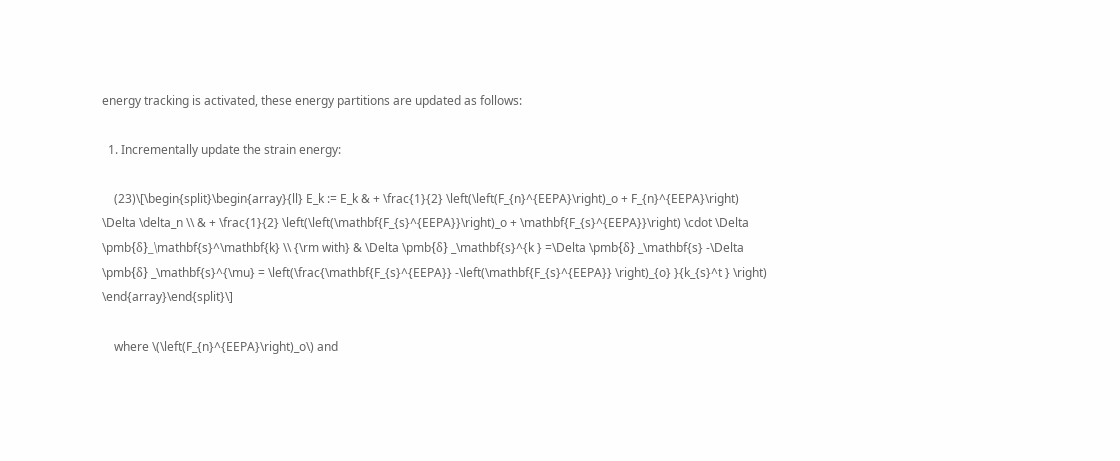energy tracking is activated, these energy partitions are updated as follows:

  1. Incrementally update the strain energy:

    (23)\[\begin{split}\begin{array}{ll} E_k := E_k & + \frac{1}{2} \left(\left(F_{n}^{EEPA}\right)_o + F_{n}^{EEPA}\right) \Delta \delta_n \\ & + \frac{1}{2} \left(\left(\mathbf{F_{s}^{EEPA}}\right)_o + \mathbf{F_{s}^{EEPA}}\right) \cdot \Delta \pmb{δ}_\mathbf{s}^\mathbf{k} \\ {\rm with} & \Delta \pmb{δ} _\mathbf{s}^{k } =\Delta \pmb{δ} _\mathbf{s} -\Delta \pmb{δ} _\mathbf{s}^{\mu} = \left(\frac{\mathbf{F_{s}^{EEPA}} -\left(\mathbf{F_{s}^{EEPA}} \right)_{o} }{k_{s}^t } \right) \end{array}\end{split}\]

    where \(\left(F_{n}^{EEPA}\right)_o\) and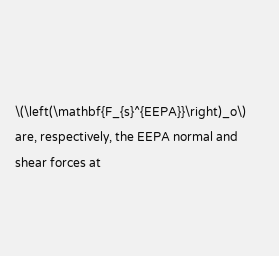\(\left(\mathbf{F_{s}^{EEPA}}\right)_o\) are, respectively, the EEPA normal and shear forces at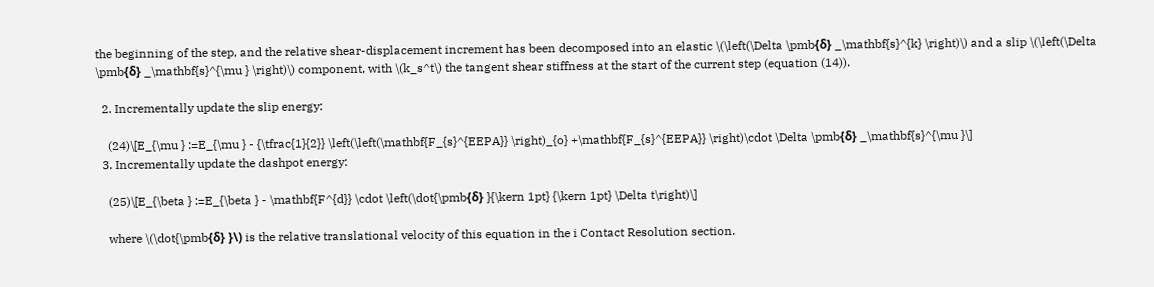the beginning of the step, and the relative shear-displacement increment has been decomposed into an elastic \(\left(\Delta \pmb{δ} _\mathbf{s}^{k} \right)\) and a slip \(\left(\Delta \pmb{δ} _\mathbf{s}^{\mu } \right)\) component, with \(k_s^t\) the tangent shear stiffness at the start of the current step (equation (14)).

  2. Incrementally update the slip energy:

    (24)\[E_{\mu } :=E_{\mu } - {\tfrac{1}{2}} \left(\left(\mathbf{F_{s}^{EEPA}} \right)_{o} +\mathbf{F_{s}^{EEPA}} \right)\cdot \Delta \pmb{δ} _\mathbf{s}^{\mu }\]
  3. Incrementally update the dashpot energy:

    (25)\[E_{\beta } :=E_{\beta } - \mathbf{F^{d}} \cdot \left(\dot{\pmb{δ} }{\kern 1pt} {\kern 1pt} \Delta t\right)\]

    where \(\dot{\pmb{δ} }\) is the relative translational velocity of this equation in the i Contact Resolution section.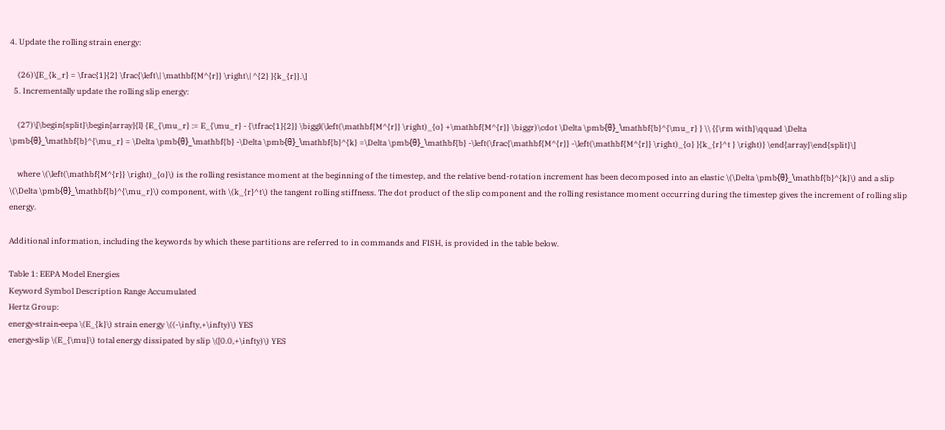4. Update the rolling strain energy:

    (26)\[E_{k_r} = \frac{1}{2} \frac{\left\| \mathbf{M^{r}} \right\| ^{2} }{k_{r}}.\]
  5. Incrementally update the rolling slip energy:

    (27)\[\begin{split}\begin{array}{l} {E_{\mu_r} := E_{\mu_r} - {\tfrac{1}{2}} \biggl(\left(\mathbf{M^{r}} \right)_{o} +\mathbf{M^{r}} \biggr)\cdot \Delta \pmb{θ}_\mathbf{b}^{\mu_r} } \\ {{\rm with}\qquad \Delta \pmb{θ}_\mathbf{b}^{\mu_r} = \Delta \pmb{θ}_\mathbf{b} -\Delta \pmb{θ}_\mathbf{b}^{k} =\Delta \pmb{θ}_\mathbf{b} -\left(\frac{\mathbf{M^{r}} -\left(\mathbf{M^{r}} \right)_{o} }{k_{r}^t } \right)} \end{array}\end{split}\]

    where \(\left(\mathbf{M^{r}} \right)_{o}\) is the rolling resistance moment at the beginning of the timestep, and the relative bend-rotation increment has been decomposed into an elastic \(\Delta \pmb{θ}_\mathbf{b}^{k}\) and a slip \(\Delta \pmb{θ}_\mathbf{b}^{\mu_r}\) component, with \(k_{r}^t\) the tangent rolling stiffness. The dot product of the slip component and the rolling resistance moment occurring during the timestep gives the increment of rolling slip energy.

Additional information, including the keywords by which these partitions are referred to in commands and FISH, is provided in the table below.

Table 1: EEPA Model Energies
Keyword Symbol Description Range Accumulated
Hertz Group:
energy‑strain‑eepa \(E_{k}\) strain energy \((-\infty,+\infty)\) YES
energy‑slip \(E_{\mu}\) total energy dissipated by slip \([0.0,+\infty)\) YES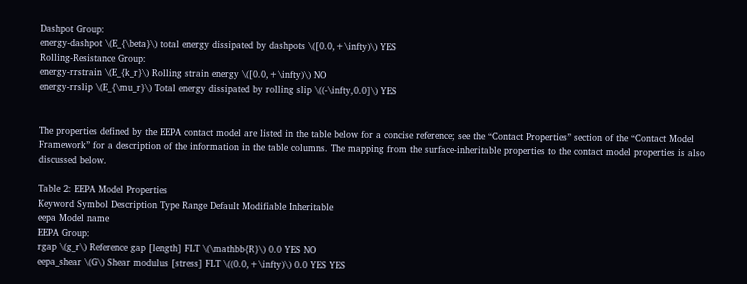Dashpot Group:
energy‑dashpot \(E_{\beta}\) total energy dissipated by dashpots \([0.0,+\infty)\) YES
Rolling-Resistance Group:
energy‑rrstrain \(E_{k_r}\) Rolling strain energy \([0.0,+\infty)\) NO
energy‑rrslip \(E_{\mu_r}\) Total energy dissipated by rolling slip \((-\infty,0.0]\) YES


The properties defined by the EEPA contact model are listed in the table below for a concise reference; see the “Contact Properties” section of the “Contact Model Framework” for a description of the information in the table columns. The mapping from the surface-inheritable properties to the contact model properties is also discussed below.

Table 2: EEPA Model Properties
Keyword Symbol Description Type Range Default Modifiable Inheritable
eepa Model name
EEPA Group:
rgap \(g_r\) Reference gap [length] FLT \(\mathbb{R}\) 0.0 YES NO
eepa_shear \(G\) Shear modulus [stress] FLT \((0.0,+\infty)\) 0.0 YES YES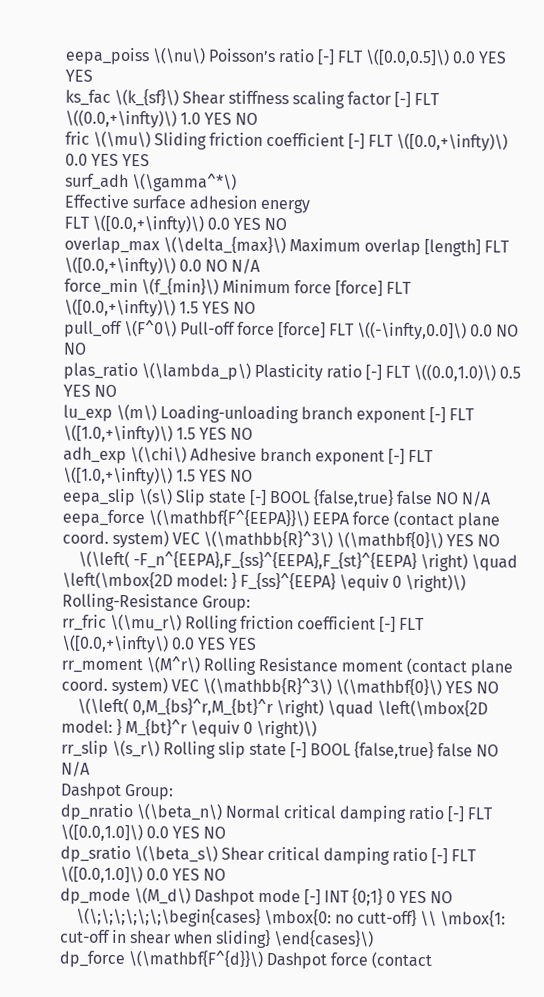eepa_poiss \(\nu\) Poisson’s ratio [-] FLT \([0.0,0.5]\) 0.0 YES YES
ks_fac \(k_{sf}\) Shear stiffness scaling factor [-] FLT \((0.0,+\infty)\) 1.0 YES NO
fric \(\mu\) Sliding friction coefficient [-] FLT \([0.0,+\infty)\) 0.0 YES YES
surf_adh \(\gamma^*\)
Effective surface adhesion energy
FLT \([0.0,+\infty)\) 0.0 YES NO
overlap_max \(\delta_{max}\) Maximum overlap [length] FLT \([0.0,+\infty)\) 0.0 NO N/A
force_min \(f_{min}\) Minimum force [force] FLT \([0.0,+\infty)\) 1.5 YES NO
pull_off \(F^0\) Pull-off force [force] FLT \((-\infty,0.0]\) 0.0 NO NO
plas_ratio \(\lambda_p\) Plasticity ratio [-] FLT \((0.0,1.0)\) 0.5 YES NO
lu_exp \(m\) Loading-unloading branch exponent [-] FLT \([1.0,+\infty)\) 1.5 YES NO
adh_exp \(\chi\) Adhesive branch exponent [-] FLT \([1.0,+\infty)\) 1.5 YES NO
eepa_slip \(s\) Slip state [-] BOOL {false,true} false NO N/A
eepa_force \(\mathbf{F^{EEPA}}\) EEPA force (contact plane coord. system) VEC \(\mathbb{R}^3\) \(\mathbf{0}\) YES NO
    \(\left( -F_n^{EEPA},F_{ss}^{EEPA},F_{st}^{EEPA} \right) \quad \left(\mbox{2D model: } F_{ss}^{EEPA} \equiv 0 \right)\)
Rolling-Resistance Group:
rr_fric \(\mu_r\) Rolling friction coefficient [-] FLT \([0.0,+\infty\) 0.0 YES YES
rr_moment \(M^r\) Rolling Resistance moment (contact plane coord. system) VEC \(\mathbb{R}^3\) \(\mathbf{0}\) YES NO
    \(\left( 0,M_{bs}^r,M_{bt}^r \right) \quad \left(\mbox{2D model: } M_{bt}^r \equiv 0 \right)\)
rr_slip \(s_r\) Rolling slip state [-] BOOL {false,true} false NO N/A
Dashpot Group:
dp_nratio \(\beta_n\) Normal critical damping ratio [-] FLT \([0.0,1.0]\) 0.0 YES NO
dp_sratio \(\beta_s\) Shear critical damping ratio [-] FLT \([0.0,1.0]\) 0.0 YES NO
dp_mode \(M_d\) Dashpot mode [-] INT {0;1} 0 YES NO
    \(\;\;\;\;\;\;\begin{cases} \mbox{0: no cutt-off} \\ \mbox{1: cut-off in shear when sliding} \end{cases}\)
dp_force \(\mathbf{F^{d}}\) Dashpot force (contact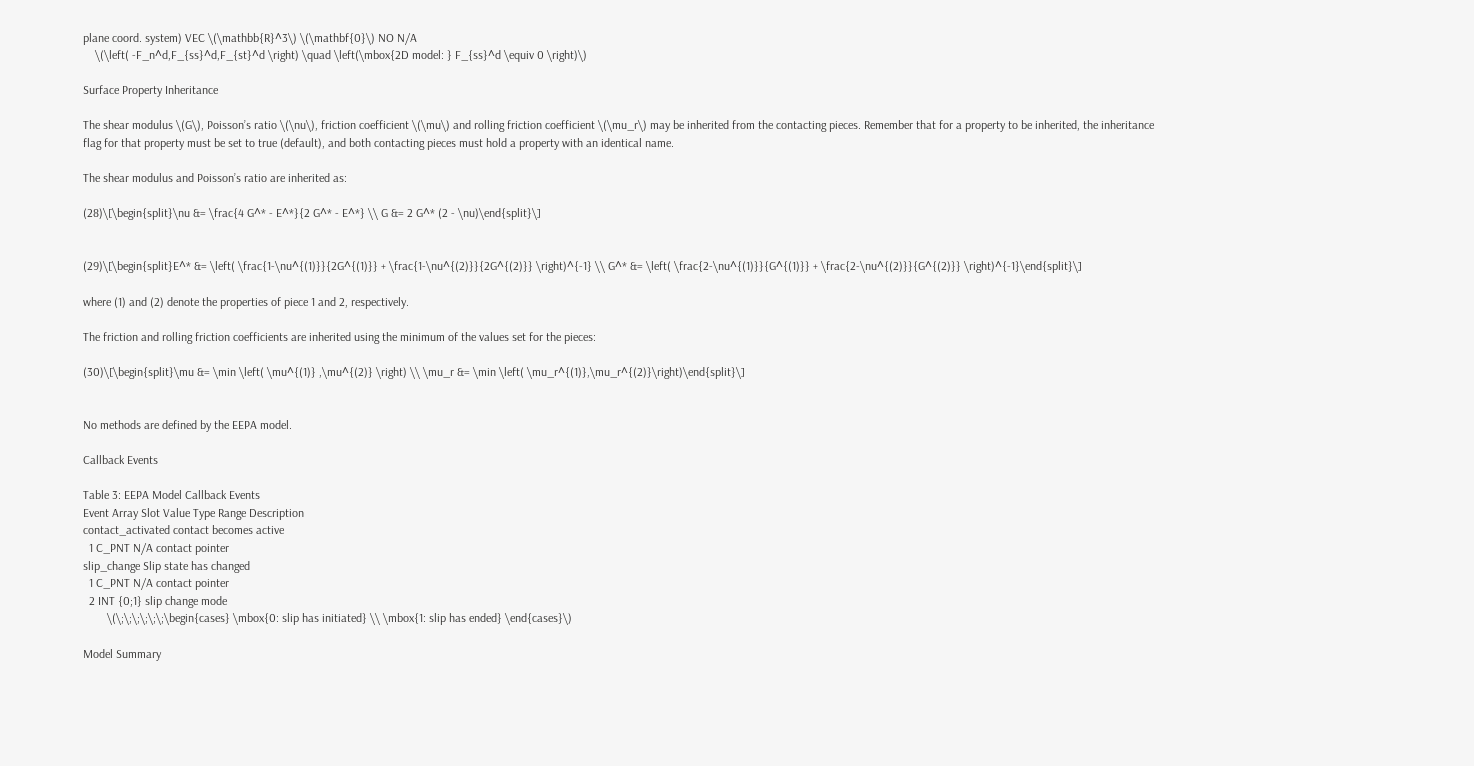plane coord. system) VEC \(\mathbb{R}^3\) \(\mathbf{0}\) NO N/A
    \(\left( -F_n^d,F_{ss}^d,F_{st}^d \right) \quad \left(\mbox{2D model: } F_{ss}^d \equiv 0 \right)\)

Surface Property Inheritance

The shear modulus \(G\), Poisson’s ratio \(\nu\), friction coefficient \(\mu\) and rolling friction coefficient \(\mu_r\) may be inherited from the contacting pieces. Remember that for a property to be inherited, the inheritance flag for that property must be set to true (default), and both contacting pieces must hold a property with an identical name.

The shear modulus and Poisson’s ratio are inherited as:

(28)\[\begin{split}\nu &= \frac{4 G^* - E^*}{2 G^* - E^*} \\ G &= 2 G^* (2 - \nu)\end{split}\]


(29)\[\begin{split}E^* &= \left( \frac{1-\nu^{(1)}}{2G^{(1)}} + \frac{1-\nu^{(2)}}{2G^{(2)}} \right)^{-1} \\ G^* &= \left( \frac{2-\nu^{(1)}}{G^{(1)}} + \frac{2-\nu^{(2)}}{G^{(2)}} \right)^{-1}\end{split}\]

where (1) and (2) denote the properties of piece 1 and 2, respectively.

The friction and rolling friction coefficients are inherited using the minimum of the values set for the pieces:

(30)\[\begin{split}\mu &= \min \left( \mu^{(1)} ,\mu^{(2)} \right) \\ \mu_r &= \min \left( \mu_r^{(1)},\mu_r^{(2)}\right)\end{split}\]


No methods are defined by the EEPA model.

Callback Events

Table 3: EEPA Model Callback Events
Event Array Slot Value Type Range Description
contact_activated contact becomes active
  1 C_PNT N/A contact pointer
slip_change Slip state has changed
  1 C_PNT N/A contact pointer
  2 INT {0;1} slip change mode
        \(\;\;\;\;\;\;\begin{cases} \mbox{0: slip has initiated} \\ \mbox{1: slip has ended} \end{cases}\)

Model Summary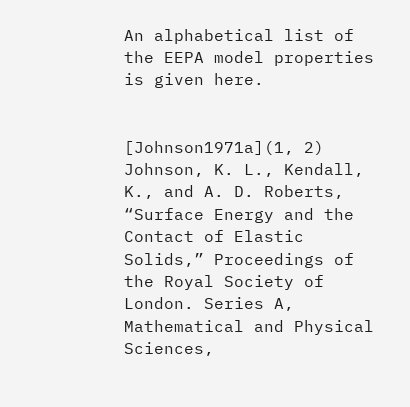An alphabetical list of the EEPA model properties is given here.


[Johnson1971a](1, 2) Johnson, K. L., Kendall, K., and A. D. Roberts, “Surface Energy and the Contact of Elastic Solids,” Proceedings of the Royal Society of London. Series A, Mathematical and Physical Sciences,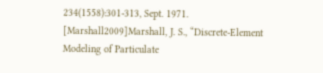234(1558):301-313, Sept. 1971.
[Marshall2009]Marshall, J. S., “Discrete-Element Modeling of Particulate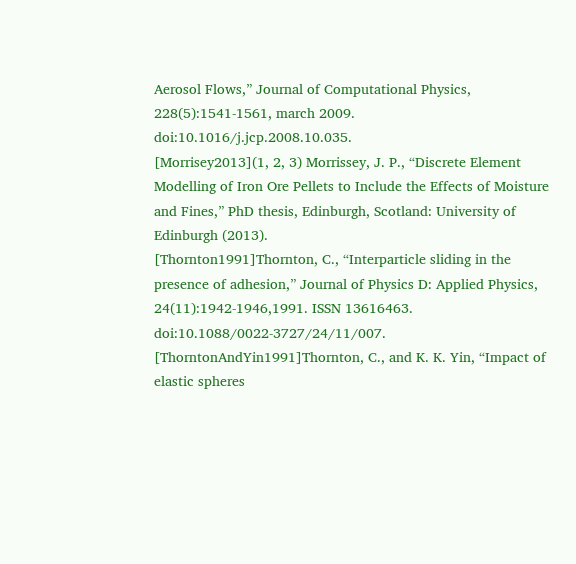Aerosol Flows,” Journal of Computational Physics, 228(5):1541-1561, march 2009. doi:10.1016/j.jcp.2008.10.035.
[Morrisey2013](1, 2, 3) Morrissey, J. P., “Discrete Element Modelling of Iron Ore Pellets to Include the Effects of Moisture and Fines,” PhD thesis, Edinburgh, Scotland: University of Edinburgh (2013).
[Thornton1991]Thornton, C., “Interparticle sliding in the presence of adhesion,” Journal of Physics D: Applied Physics, 24(11):1942-1946,1991. ISSN 13616463. doi:10.1088/0022-3727/24/11/007.
[ThorntonAndYin1991]Thornton, C., and K. K. Yin, “Impact of elastic spheres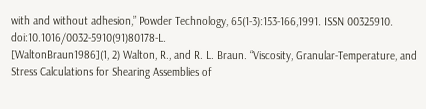with and without adhesion,” Powder Technology, 65(1-3):153-166,1991. ISSN 00325910. doi:10.1016/0032-5910(91)80178-L.
[WaltonBraun1986](1, 2) Walton, R., and R. L. Braun. “Viscosity, Granular-Temperature, and Stress Calculations for Shearing Assemblies of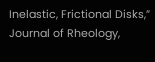Inelastic, Frictional Disks,” Journal of Rheology,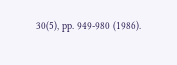30(5), pp. 949-980 (1986).